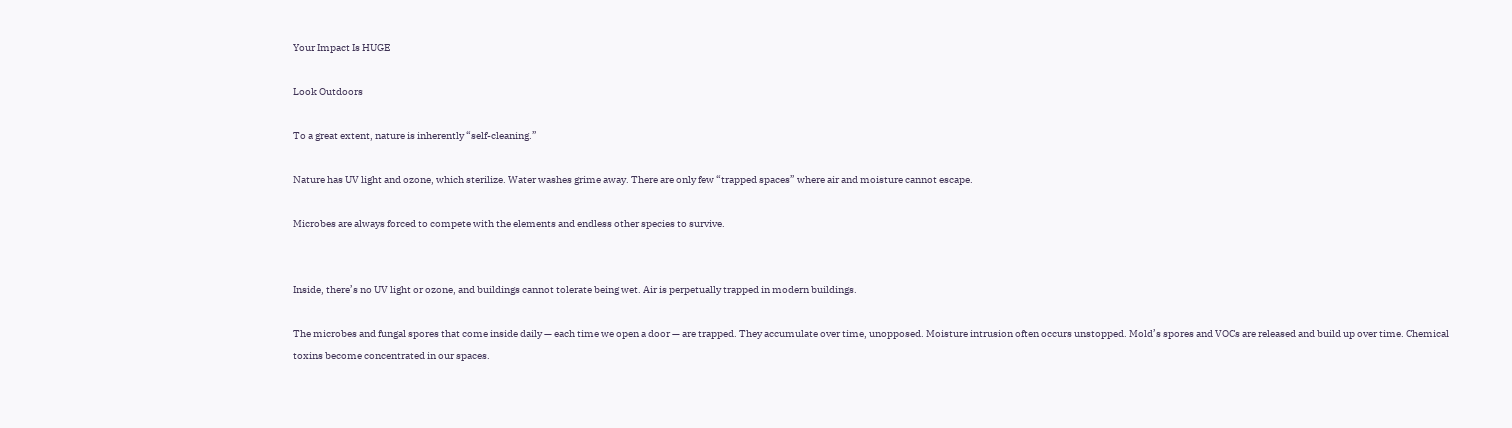Your Impact Is HUGE

Look Outdoors

To a great extent, nature is inherently “self-cleaning.”

Nature has UV light and ozone, which sterilize. Water washes grime away. There are only few “trapped spaces” where air and moisture cannot escape.

Microbes are always forced to compete with the elements and endless other species to survive.


Inside, there’s no UV light or ozone, and buildings cannot tolerate being wet. Air is perpetually trapped in modern buildings.

The microbes and fungal spores that come inside daily — each time we open a door — are trapped. They accumulate over time, unopposed. Moisture intrusion often occurs unstopped. Mold’s spores and VOCs are released and build up over time. Chemical toxins become concentrated in our spaces.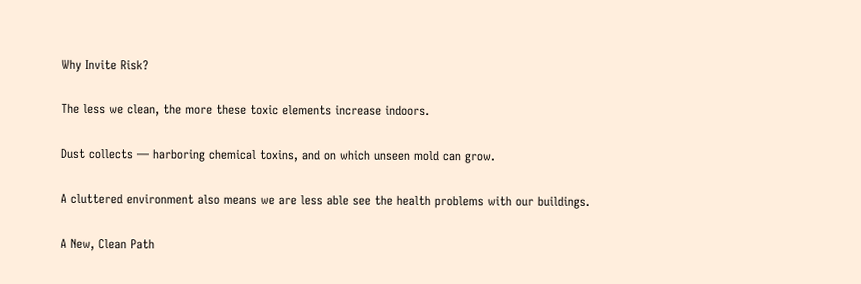Why Invite Risk?

The less we clean, the more these toxic elements increase indoors.

Dust collects — harboring chemical toxins, and on which unseen mold can grow.

A cluttered environment also means we are less able see the health problems with our buildings.

A New, Clean Path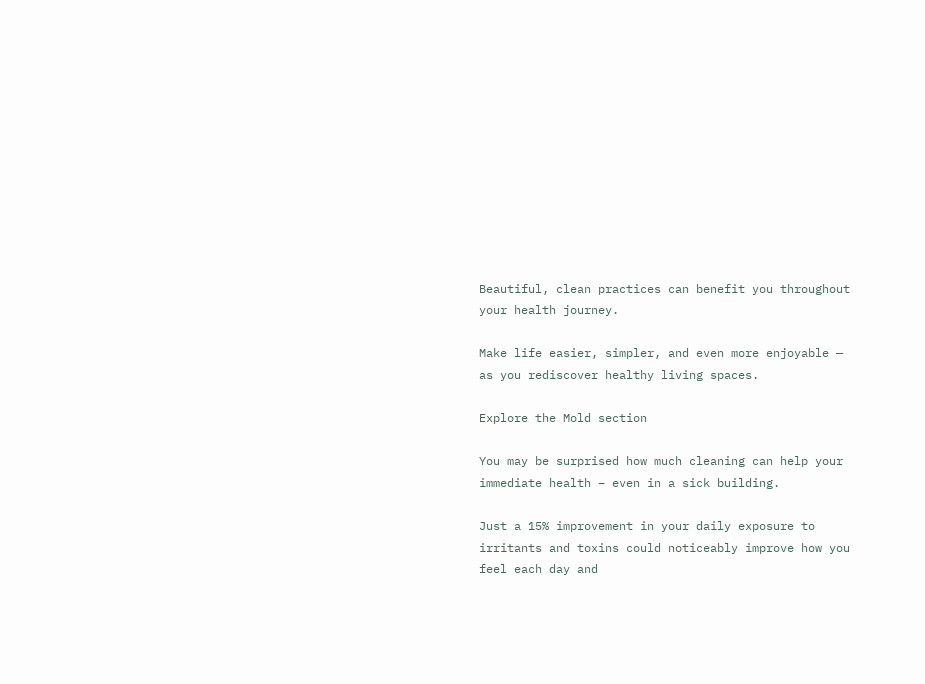Beautiful, clean practices can benefit you throughout your health journey.

Make life easier, simpler, and even more enjoyable — as you rediscover healthy living spaces.

Explore the Mold section

You may be surprised how much cleaning can help your immediate health – even in a sick building.

Just a 15% improvement in your daily exposure to irritants and toxins could noticeably improve how you feel each day and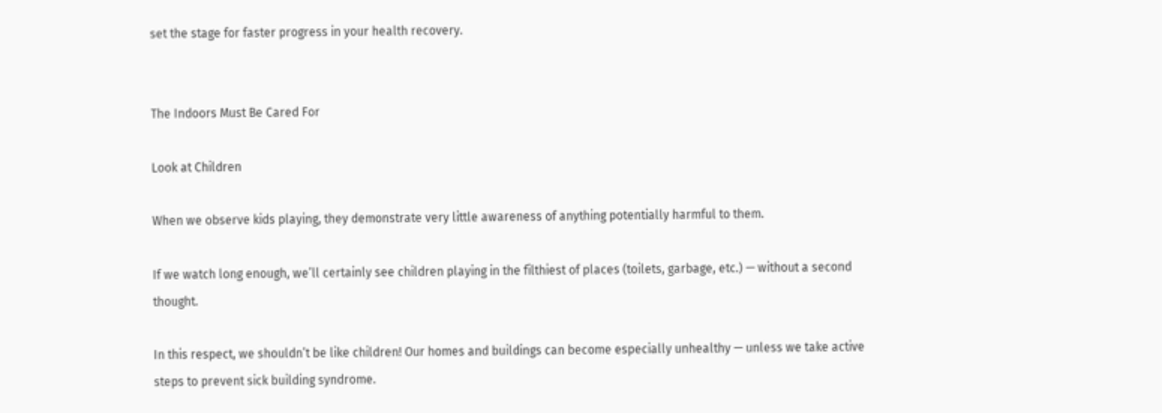set the stage for faster progress in your health recovery.


The Indoors Must Be Cared For

Look at Children

When we observe kids playing, they demonstrate very little awareness of anything potentially harmful to them.

If we watch long enough, we’ll certainly see children playing in the filthiest of places (toilets, garbage, etc.) — without a second thought.

In this respect, we shouldn’t be like children! Our homes and buildings can become especially unhealthy — unless we take active steps to prevent sick building syndrome.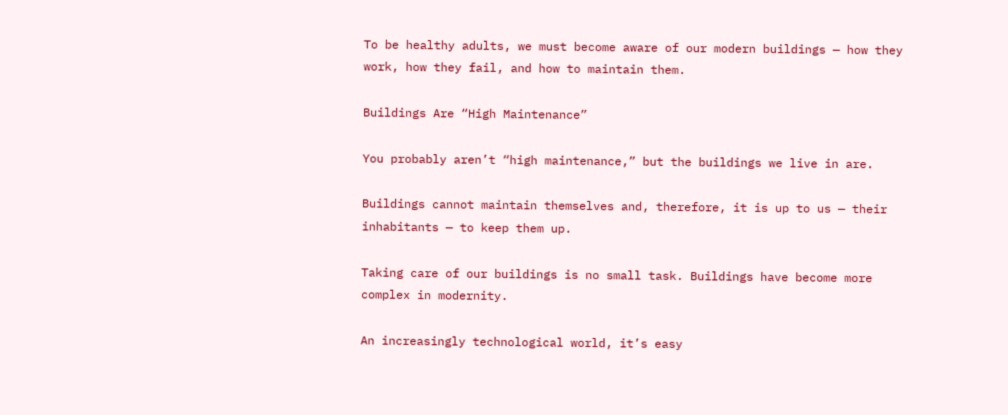To be healthy adults, we must become aware of our modern buildings — how they work, how they fail, and how to maintain them.

Buildings Are “High Maintenance”

You probably aren’t “high maintenance,” but the buildings we live in are.

Buildings cannot maintain themselves and, therefore, it is up to us — their inhabitants — to keep them up.

Taking care of our buildings is no small task. Buildings have become more complex in modernity.

An increasingly technological world, it’s easy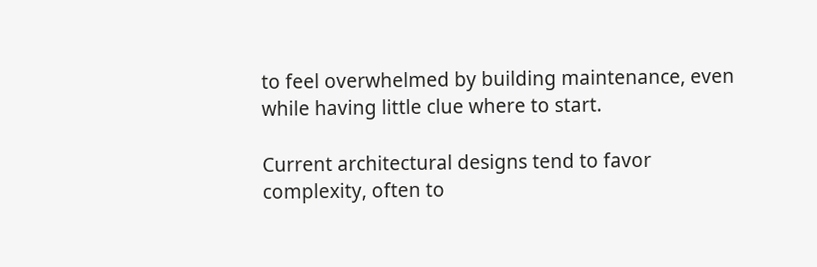to feel overwhelmed by building maintenance, even while having little clue where to start.

Current architectural designs tend to favor complexity, often to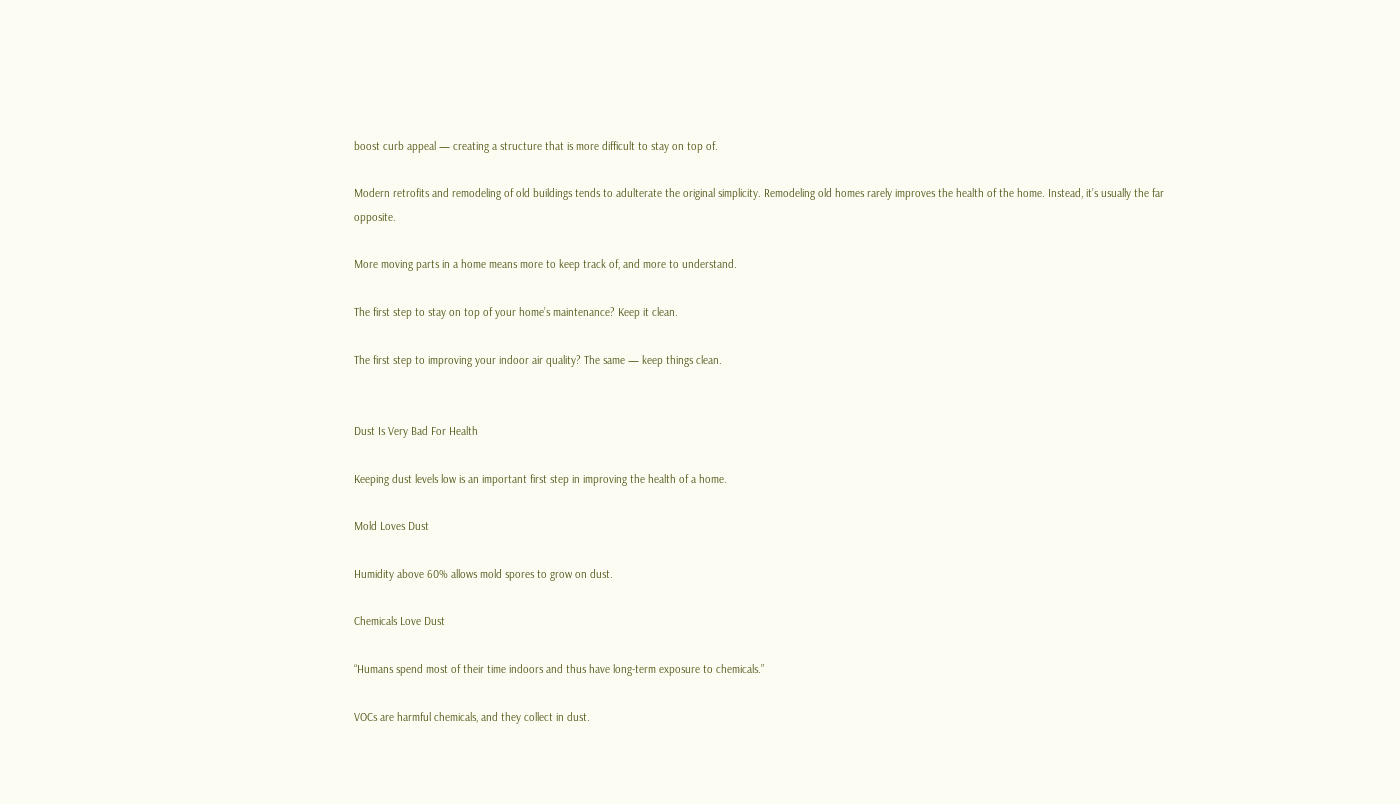boost curb appeal — creating a structure that is more difficult to stay on top of.

Modern retrofits and remodeling of old buildings tends to adulterate the original simplicity. Remodeling old homes rarely improves the health of the home. Instead, it’s usually the far opposite.

More moving parts in a home means more to keep track of, and more to understand.

The first step to stay on top of your home’s maintenance? Keep it clean.

The first step to improving your indoor air quality? The same — keep things clean.


Dust Is Very Bad For Health

Keeping dust levels low is an important first step in improving the health of a home.

Mold Loves Dust

Humidity above 60% allows mold spores to grow on dust.

Chemicals Love Dust

“Humans spend most of their time indoors and thus have long-term exposure to chemicals.”

VOCs are harmful chemicals, and they collect in dust.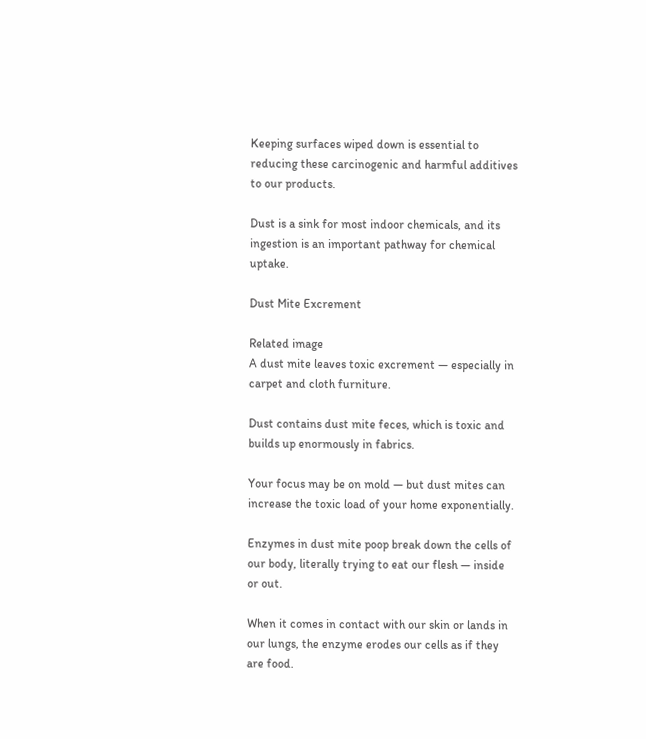Keeping surfaces wiped down is essential to reducing these carcinogenic and harmful additives to our products.

Dust is a sink for most indoor chemicals, and its ingestion is an important pathway for chemical uptake.

Dust Mite Excrement

Related image
A dust mite leaves toxic excrement — especially in carpet and cloth furniture.

Dust contains dust mite feces, which is toxic and builds up enormously in fabrics.

Your focus may be on mold — but dust mites can increase the toxic load of your home exponentially.

Enzymes in dust mite poop break down the cells of our body, literally trying to eat our flesh — inside or out.

When it comes in contact with our skin or lands in our lungs, the enzyme erodes our cells as if they are food.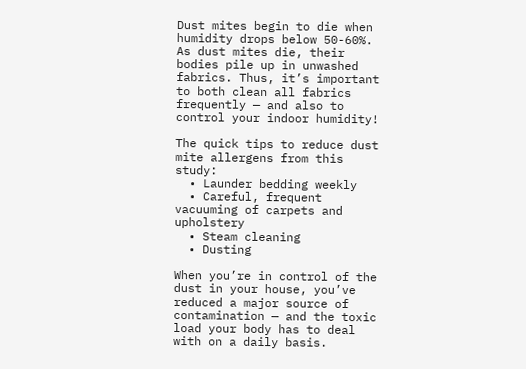Dust mites begin to die when humidity drops below 50-60%. As dust mites die, their bodies pile up in unwashed fabrics. Thus, it’s important to both clean all fabrics frequently — and also to control your indoor humidity!

The quick tips to reduce dust mite allergens from this study:
  • Launder bedding weekly
  • Careful, frequent vacuuming of carpets and upholstery
  • Steam cleaning
  • Dusting

When you’re in control of the dust in your house, you’ve reduced a major source of contamination — and the toxic load your body has to deal with on a daily basis.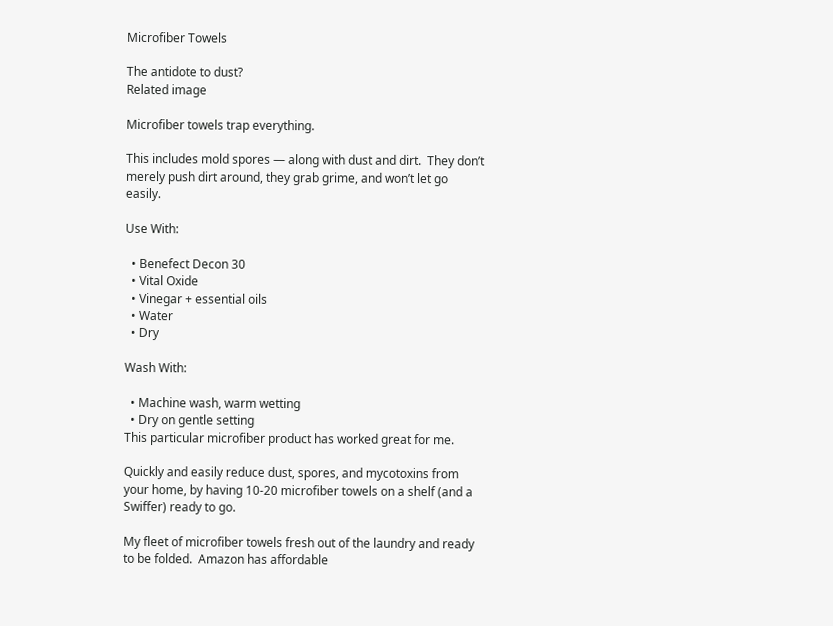Microfiber Towels

The antidote to dust?
Related image

Microfiber towels trap everything.

This includes mold spores — along with dust and dirt.  They don’t merely push dirt around, they grab grime, and won’t let go easily.

Use With:

  • Benefect Decon 30
  • Vital Oxide
  • Vinegar + essential oils
  • Water
  • Dry

Wash With:

  • Machine wash, warm wetting
  • Dry on gentle setting
This particular microfiber product has worked great for me.

Quickly and easily reduce dust, spores, and mycotoxins from your home, by having 10-20 microfiber towels on a shelf (and a Swiffer) ready to go.

My fleet of microfiber towels fresh out of the laundry and ready to be folded.  Amazon has affordable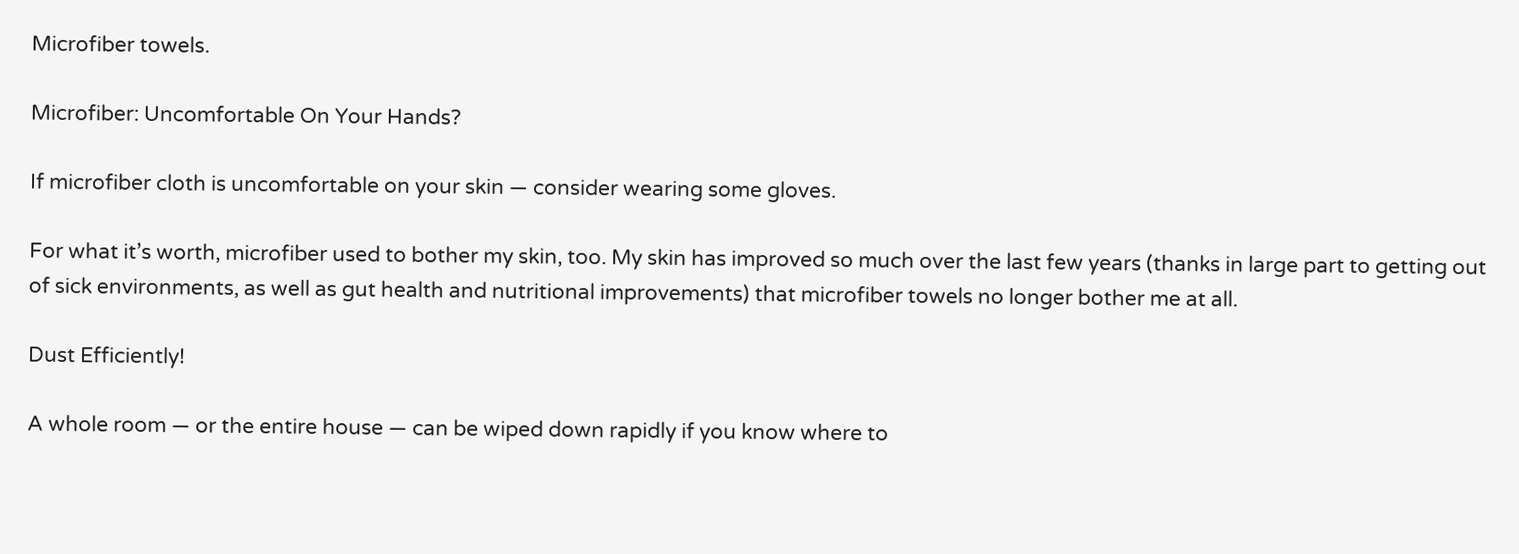Microfiber towels.

Microfiber: Uncomfortable On Your Hands?

If microfiber cloth is uncomfortable on your skin — consider wearing some gloves.

For what it’s worth, microfiber used to bother my skin, too. My skin has improved so much over the last few years (thanks in large part to getting out of sick environments, as well as gut health and nutritional improvements) that microfiber towels no longer bother me at all.

Dust Efficiently!

A whole room — or the entire house — can be wiped down rapidly if you know where to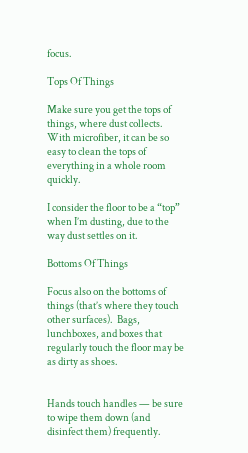focus.

Tops Of Things

Make sure you get the tops of things, where dust collects.  With microfiber, it can be so easy to clean the tops of everything in a whole room quickly.

I consider the floor to be a “top” when I’m dusting, due to the way dust settles on it.

Bottoms Of Things

Focus also on the bottoms of things (that’s where they touch other surfaces).  Bags, lunchboxes, and boxes that regularly touch the floor may be as dirty as shoes.


Hands touch handles — be sure to wipe them down (and disinfect them) frequently.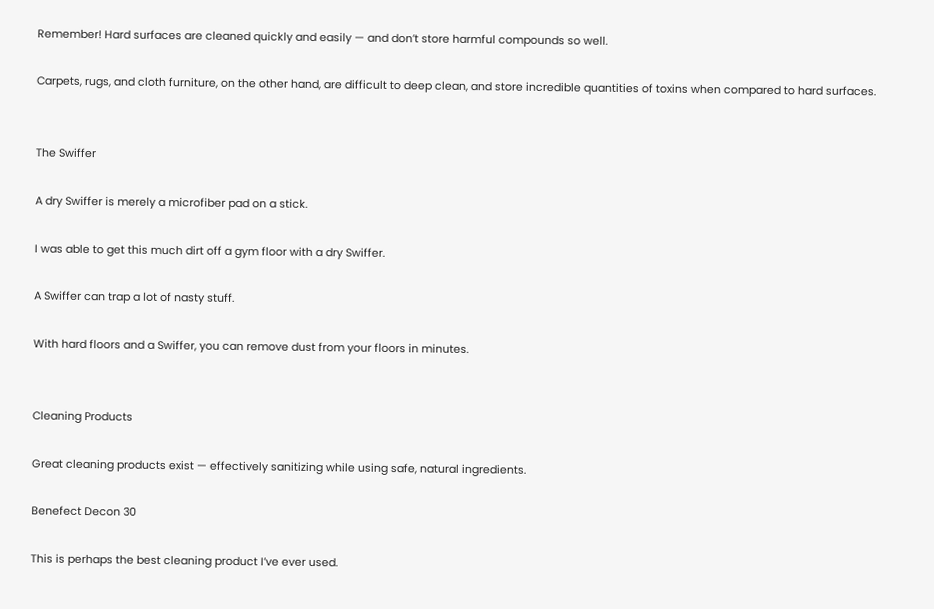Remember! Hard surfaces are cleaned quickly and easily — and don’t store harmful compounds so well.

Carpets, rugs, and cloth furniture, on the other hand, are difficult to deep clean, and store incredible quantities of toxins when compared to hard surfaces.


The Swiffer

A dry Swiffer is merely a microfiber pad on a stick.

I was able to get this much dirt off a gym floor with a dry Swiffer.

A Swiffer can trap a lot of nasty stuff.

With hard floors and a Swiffer, you can remove dust from your floors in minutes.


Cleaning Products

Great cleaning products exist — effectively sanitizing while using safe, natural ingredients.

Benefect Decon 30

This is perhaps the best cleaning product I’ve ever used.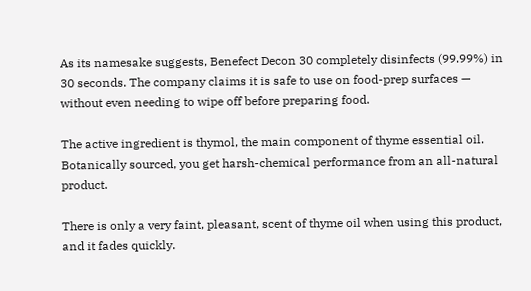As its namesake suggests, Benefect Decon 30 completely disinfects (99.99%) in 30 seconds. The company claims it is safe to use on food-prep surfaces — without even needing to wipe off before preparing food.

The active ingredient is thymol, the main component of thyme essential oil. Botanically sourced, you get harsh-chemical performance from an all-natural product.

There is only a very faint, pleasant, scent of thyme oil when using this product, and it fades quickly.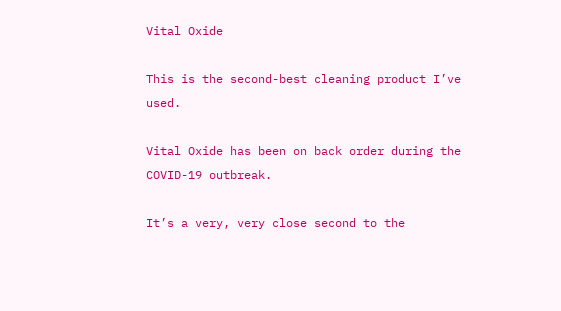Vital Oxide

This is the second-best cleaning product I’ve used.

Vital Oxide has been on back order during the COVID-19 outbreak.

It’s a very, very close second to the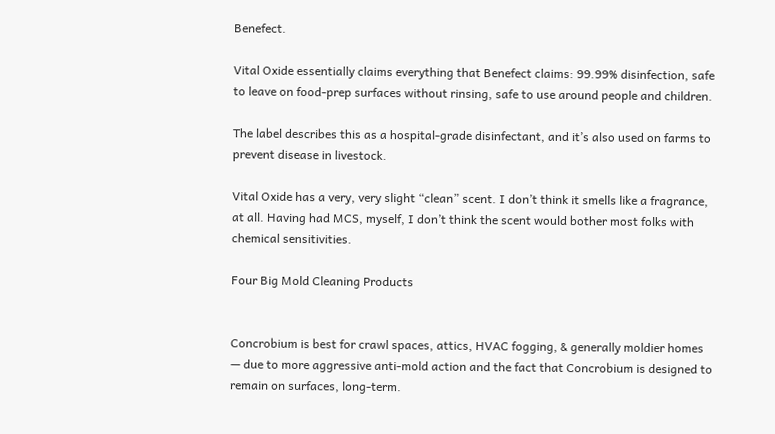Benefect.

Vital Oxide essentially claims everything that Benefect claims: 99.99% disinfection, safe to leave on food-prep surfaces without rinsing, safe to use around people and children.

The label describes this as a hospital-grade disinfectant, and it’s also used on farms to prevent disease in livestock.

Vital Oxide has a very, very slight “clean” scent. I don’t think it smells like a fragrance, at all. Having had MCS, myself, I don’t think the scent would bother most folks with chemical sensitivities.

Four Big Mold Cleaning Products


Concrobium is best for crawl spaces, attics, HVAC fogging, & generally moldier homes — due to more aggressive anti-mold action and the fact that Concrobium is designed to remain on surfaces, long-term.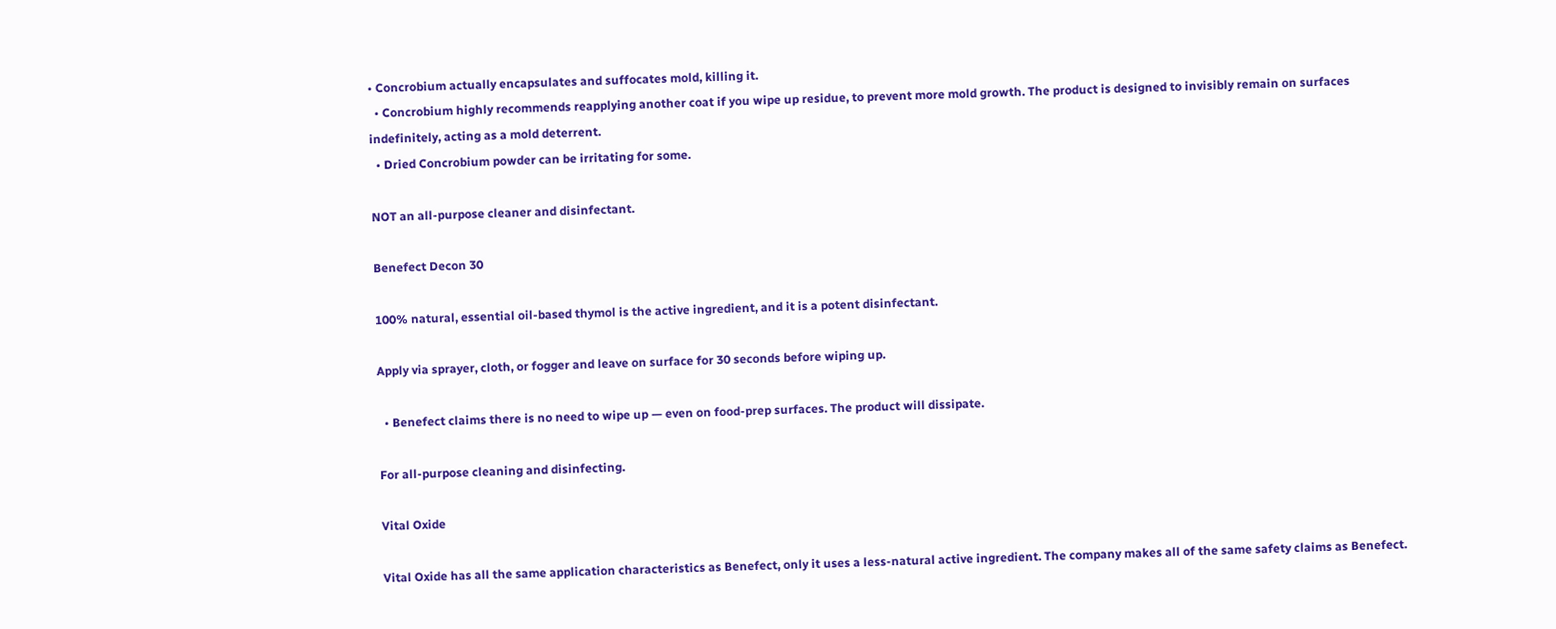• Concrobium actually encapsulates and suffocates mold, killing it.
  • Concrobium highly recommends reapplying another coat if you wipe up residue, to prevent more mold growth. The product is designed to invisibly remain on surfaces indefinitely, acting as a mold deterrent.
  • Dried Concrobium powder can be irritating for some.

NOT an all-purpose cleaner and disinfectant.

Benefect Decon 30

100% natural, essential oil-based thymol is the active ingredient, and it is a potent disinfectant.

Apply via sprayer, cloth, or fogger and leave on surface for 30 seconds before wiping up.

  • Benefect claims there is no need to wipe up — even on food-prep surfaces. The product will dissipate.

For all-purpose cleaning and disinfecting.

Vital Oxide

Vital Oxide has all the same application characteristics as Benefect, only it uses a less-natural active ingredient. The company makes all of the same safety claims as Benefect.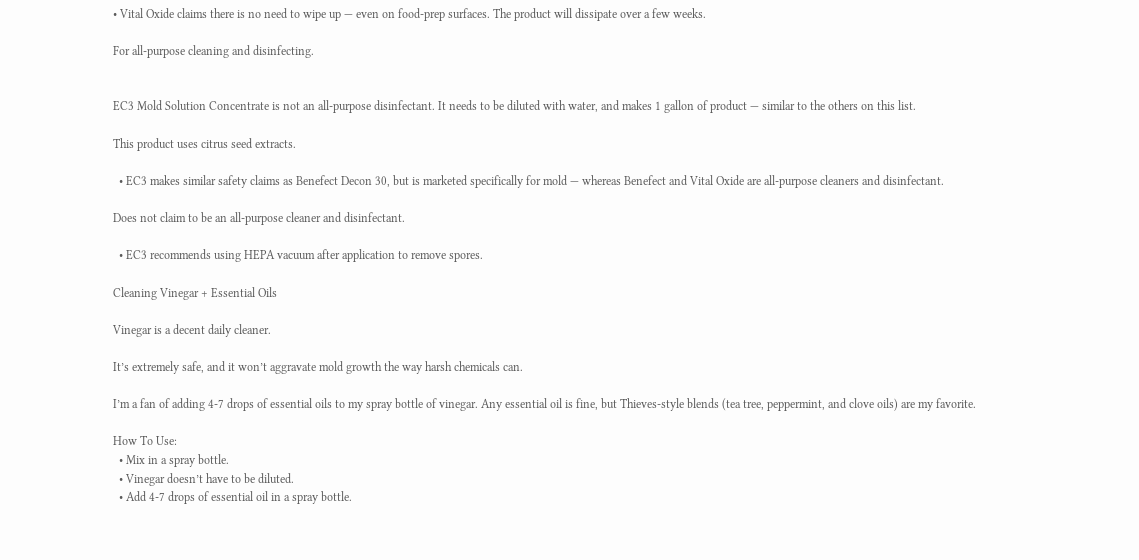• Vital Oxide claims there is no need to wipe up — even on food-prep surfaces. The product will dissipate over a few weeks.

For all-purpose cleaning and disinfecting.


EC3 Mold Solution Concentrate is not an all-purpose disinfectant. It needs to be diluted with water, and makes 1 gallon of product — similar to the others on this list.

This product uses citrus seed extracts.

  • EC3 makes similar safety claims as Benefect Decon 30, but is marketed specifically for mold — whereas Benefect and Vital Oxide are all-purpose cleaners and disinfectant.

Does not claim to be an all-purpose cleaner and disinfectant.

  • EC3 recommends using HEPA vacuum after application to remove spores.

Cleaning Vinegar + Essential Oils

Vinegar is a decent daily cleaner.

It’s extremely safe, and it won’t aggravate mold growth the way harsh chemicals can.

I’m a fan of adding 4-7 drops of essential oils to my spray bottle of vinegar. Any essential oil is fine, but Thieves-style blends (tea tree, peppermint, and clove oils) are my favorite.

How To Use:
  • Mix in a spray bottle.
  • Vinegar doesn’t have to be diluted.
  • Add 4-7 drops of essential oil in a spray bottle.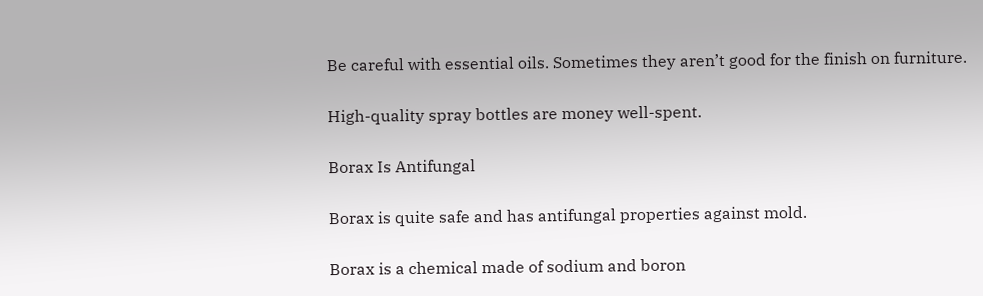Be careful with essential oils. Sometimes they aren’t good for the finish on furniture.

High-quality spray bottles are money well-spent.

Borax Is Antifungal

Borax is quite safe and has antifungal properties against mold.

Borax is a chemical made of sodium and boron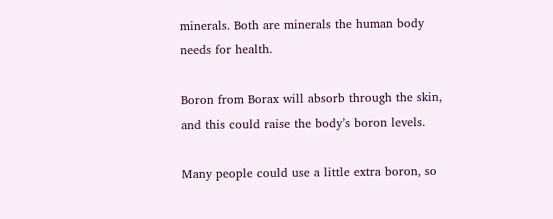minerals. Both are minerals the human body needs for health.

Boron from Borax will absorb through the skin, and this could raise the body’s boron levels.

Many people could use a little extra boron, so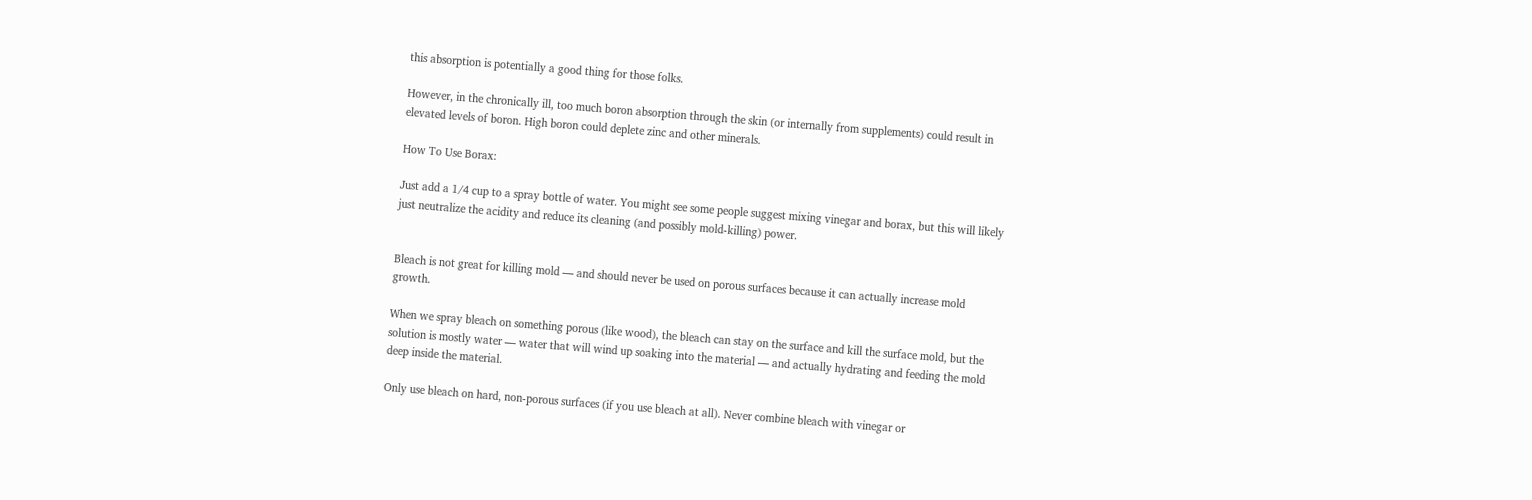this absorption is potentially a good thing for those folks.

However, in the chronically ill, too much boron absorption through the skin (or internally from supplements) could result in elevated levels of boron. High boron could deplete zinc and other minerals.

How To Use Borax:

Just add a 1/4 cup to a spray bottle of water. You might see some people suggest mixing vinegar and borax, but this will likely just neutralize the acidity and reduce its cleaning (and possibly mold-killing) power.


Bleach is not great for killing mold — and should never be used on porous surfaces because it can actually increase mold growth.

When we spray bleach on something porous (like wood), the bleach can stay on the surface and kill the surface mold, but the solution is mostly water — water that will wind up soaking into the material — and actually hydrating and feeding the mold deep inside the material.

Only use bleach on hard, non-porous surfaces (if you use bleach at all). Never combine bleach with vinegar or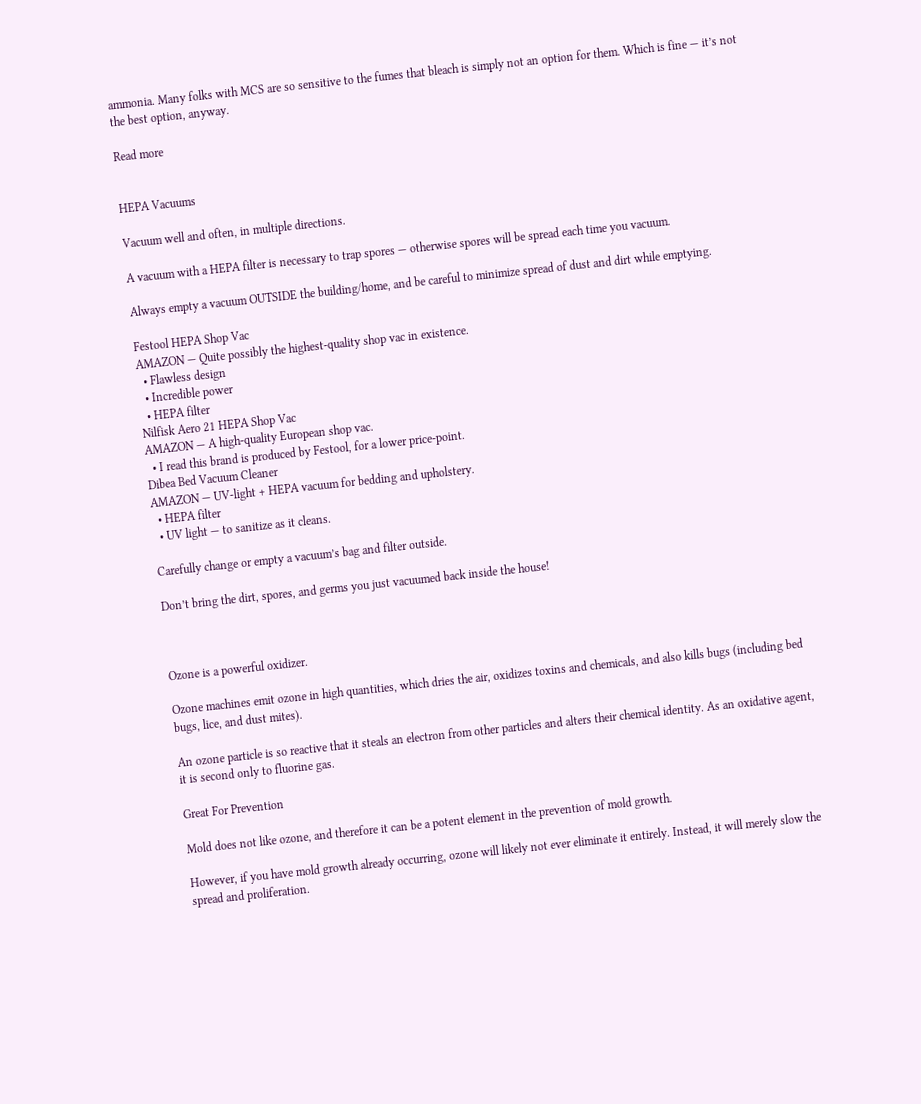ammonia. Many folks with MCS are so sensitive to the fumes that bleach is simply not an option for them. Which is fine — it’s not the best option, anyway.

Read more


HEPA Vacuums

Vacuum well and often, in multiple directions.

A vacuum with a HEPA filter is necessary to trap spores — otherwise spores will be spread each time you vacuum.

Always empty a vacuum OUTSIDE the building/home, and be careful to minimize spread of dust and dirt while emptying.

Festool HEPA Shop Vac
AMAZON — Quite possibly the highest-quality shop vac in existence.
  • Flawless design
  • Incredible power
  • HEPA filter
Nilfisk Aero 21 HEPA Shop Vac
AMAZON — A high-quality European shop vac.
  • I read this brand is produced by Festool, for a lower price-point.
Dibea Bed Vacuum Cleaner
AMAZON — UV-light + HEPA vacuum for bedding and upholstery.
  • HEPA filter
  • UV light — to sanitize as it cleans.

Carefully change or empty a vacuum’s bag and filter outside.

Don’t bring the dirt, spores, and germs you just vacuumed back inside the house!



Ozone is a powerful oxidizer.

Ozone machines emit ozone in high quantities, which dries the air, oxidizes toxins and chemicals, and also kills bugs (including bed bugs, lice, and dust mites).

An ozone particle is so reactive that it steals an electron from other particles and alters their chemical identity. As an oxidative agent, it is second only to fluorine gas.

Great For Prevention

Mold does not like ozone, and therefore it can be a potent element in the prevention of mold growth.

However, if you have mold growth already occurring, ozone will likely not ever eliminate it entirely. Instead, it will merely slow the spread and proliferation.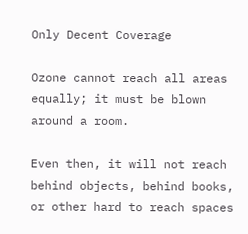Only Decent Coverage

Ozone cannot reach all areas equally; it must be blown around a room.

Even then, it will not reach behind objects, behind books, or other hard to reach spaces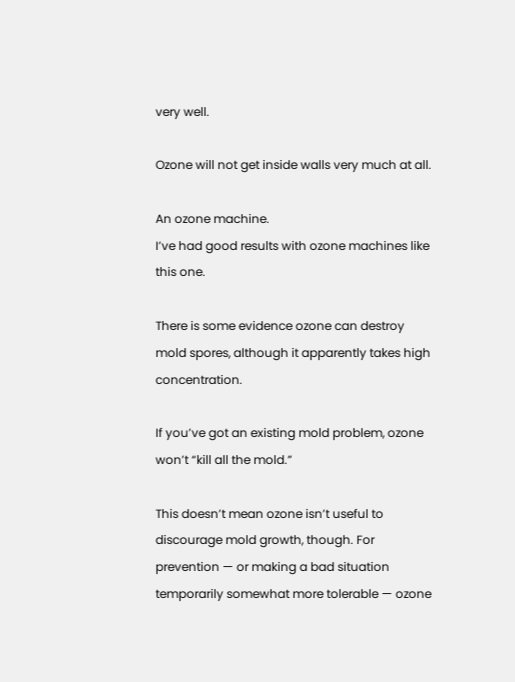very well.

Ozone will not get inside walls very much at all.

An ozone machine.
I’ve had good results with ozone machines like this one.

There is some evidence ozone can destroy mold spores, although it apparently takes high concentration.

If you’ve got an existing mold problem, ozone won’t “kill all the mold.”

This doesn’t mean ozone isn’t useful to discourage mold growth, though. For prevention — or making a bad situation temporarily somewhat more tolerable — ozone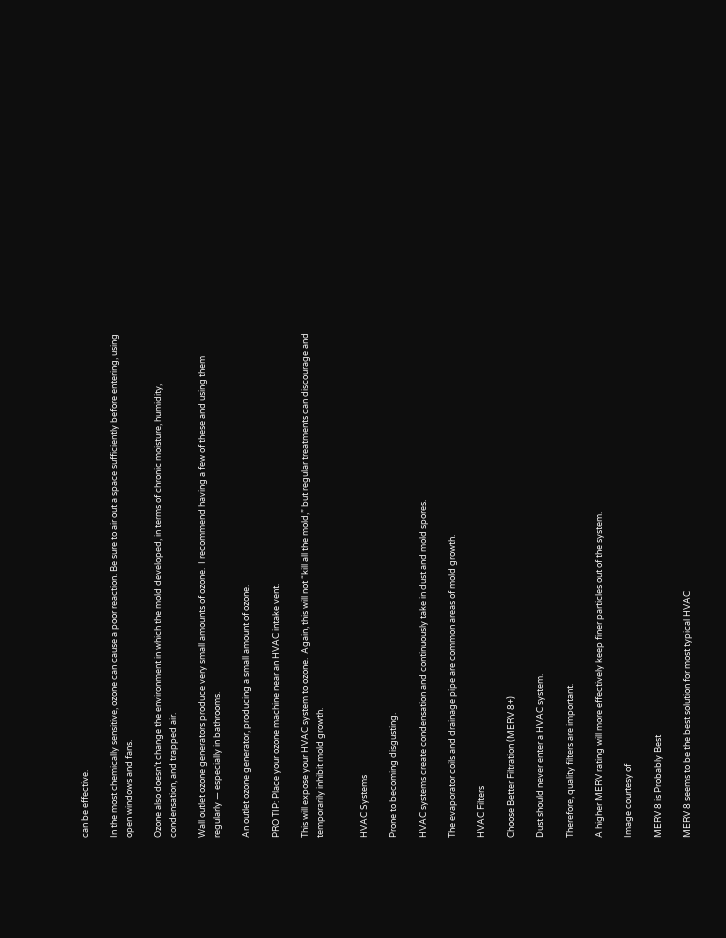can be effective.

In the most chemically sensitive, ozone can cause a poor reaction. Be sure to air out a space sufficiently before entering, using open windows and fans.

Ozone also doesn’t change the environment in which the mold developed, in terms of chronic moisture, humidity, condensation, and trapped air.

Wall outlet ozone generators produce very small amounts of ozone.  I recommend having a few of these and using them regularly — especially in bathrooms.

An outlet ozone generator, producing a small amount of ozone.

PRO TIP: Place your ozone machine near an HVAC intake vent.

This will expose your HVAC system to ozone.  Again, this will not “kill all the mold,” but regular treatments can discourage and temporarily inhibit mold growth.


HVAC Systems

Prone to becoming disgusting.

HVAC systems create condensation and continuously take in dust and mold spores.

The evaporator coils and drainage pipe are common areas of mold growth.

HVAC Filters

Choose Better Filtration (MERV 8+)

Dust should never enter a HVAC system.

Therefore, quality filters are important.

A higher MERV rating will more effectively keep finer particles out of the system.

Image courtesy of

MERV 8 is Probably Best

MERV 8 seems to be the best solution for most typical HVAC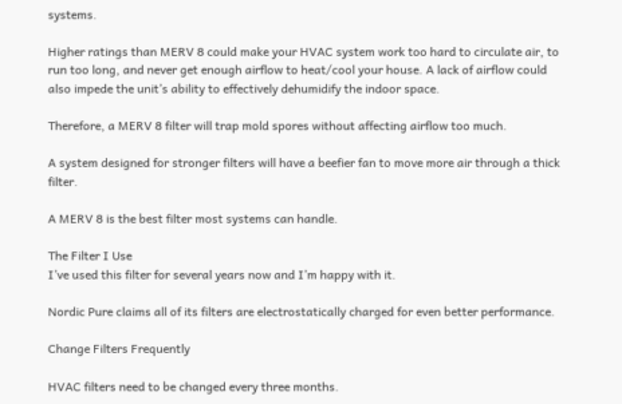systems.

Higher ratings than MERV 8 could make your HVAC system work too hard to circulate air, to run too long, and never get enough airflow to heat/cool your house. A lack of airflow could also impede the unit’s ability to effectively dehumidify the indoor space.

Therefore, a MERV 8 filter will trap mold spores without affecting airflow too much.

A system designed for stronger filters will have a beefier fan to move more air through a thick filter.

A MERV 8 is the best filter most systems can handle.

The Filter I Use
I’ve used this filter for several years now and I’m happy with it.

Nordic Pure claims all of its filters are electrostatically charged for even better performance.

Change Filters Frequently

HVAC filters need to be changed every three months.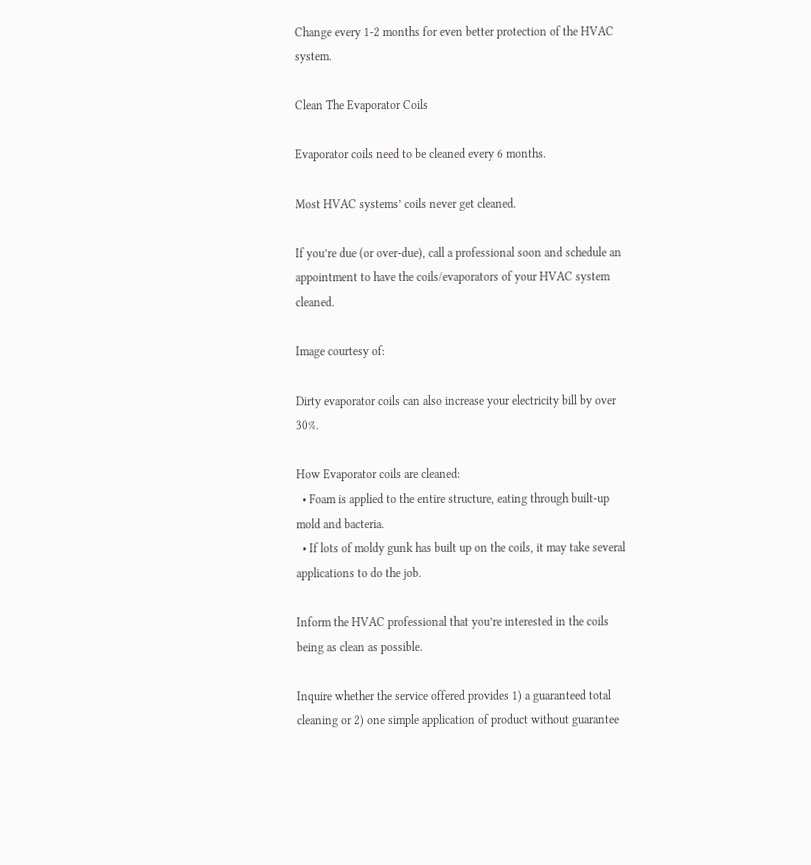Change every 1-2 months for even better protection of the HVAC system.

Clean The Evaporator Coils

Evaporator coils need to be cleaned every 6 months.

Most HVAC systems’ coils never get cleaned.

If you’re due (or over-due), call a professional soon and schedule an appointment to have the coils/evaporators of your HVAC system cleaned.

Image courtesy of:

Dirty evaporator coils can also increase your electricity bill by over 30%.

How Evaporator coils are cleaned:
  • Foam is applied to the entire structure, eating through built-up mold and bacteria.
  • If lots of moldy gunk has built up on the coils, it may take several applications to do the job.

Inform the HVAC professional that you’re interested in the coils being as clean as possible.

Inquire whether the service offered provides 1) a guaranteed total cleaning or 2) one simple application of product without guarantee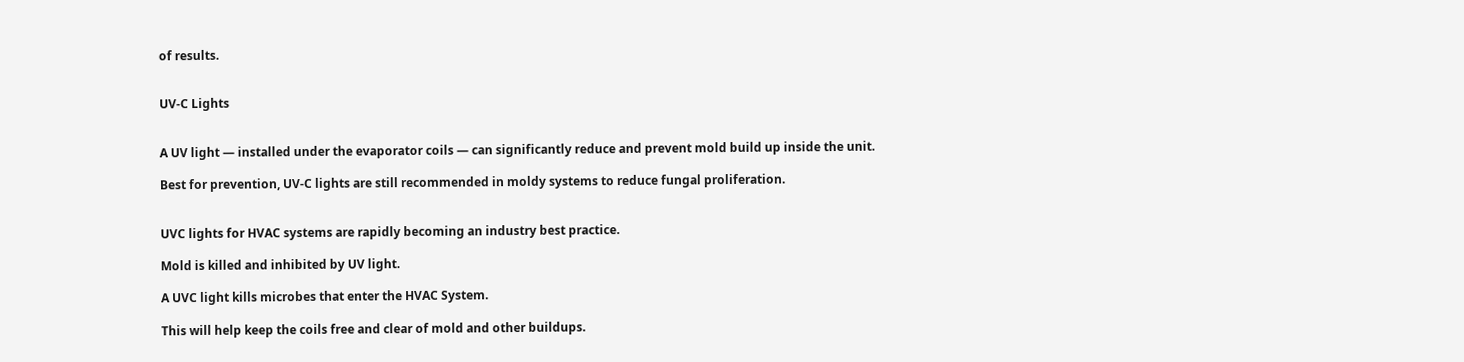of results.


UV-C Lights


A UV light — installed under the evaporator coils — can significantly reduce and prevent mold build up inside the unit.

Best for prevention, UV-C lights are still recommended in moldy systems to reduce fungal proliferation.


UVC lights for HVAC systems are rapidly becoming an industry best practice.

Mold is killed and inhibited by UV light.

A UVC light kills microbes that enter the HVAC System.

This will help keep the coils free and clear of mold and other buildups.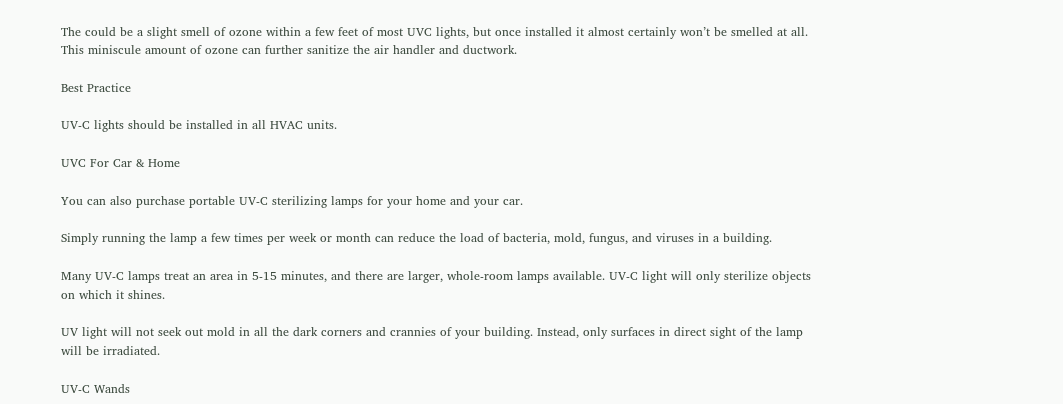The could be a slight smell of ozone within a few feet of most UVC lights, but once installed it almost certainly won’t be smelled at all. This miniscule amount of ozone can further sanitize the air handler and ductwork.

Best Practice

UV-C lights should be installed in all HVAC units.

UVC For Car & Home

You can also purchase portable UV-C sterilizing lamps for your home and your car.

Simply running the lamp a few times per week or month can reduce the load of bacteria, mold, fungus, and viruses in a building.

Many UV-C lamps treat an area in 5-15 minutes, and there are larger, whole-room lamps available. UV-C light will only sterilize objects on which it shines.

UV light will not seek out mold in all the dark corners and crannies of your building. Instead, only surfaces in direct sight of the lamp will be irradiated.

UV-C Wands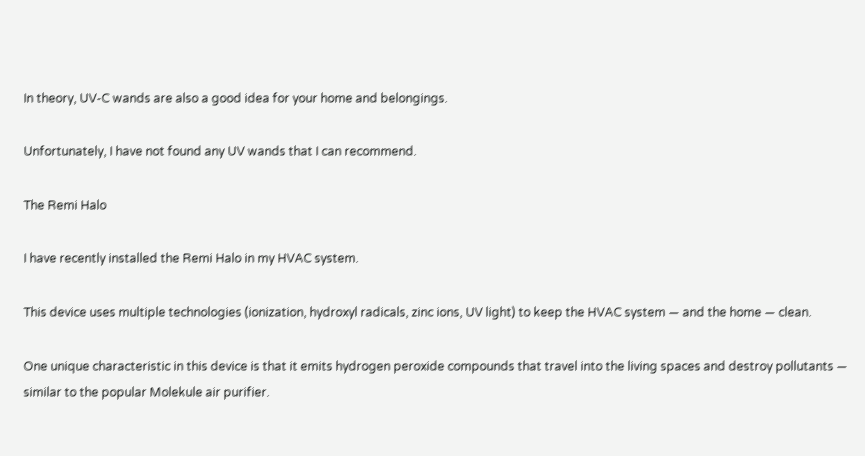In theory, UV-C wands are also a good idea for your home and belongings.

Unfortunately, I have not found any UV wands that I can recommend.

The Remi Halo

I have recently installed the Remi Halo in my HVAC system.

This device uses multiple technologies (ionization, hydroxyl radicals, zinc ions, UV light) to keep the HVAC system — and the home — clean.

One unique characteristic in this device is that it emits hydrogen peroxide compounds that travel into the living spaces and destroy pollutants — similar to the popular Molekule air purifier.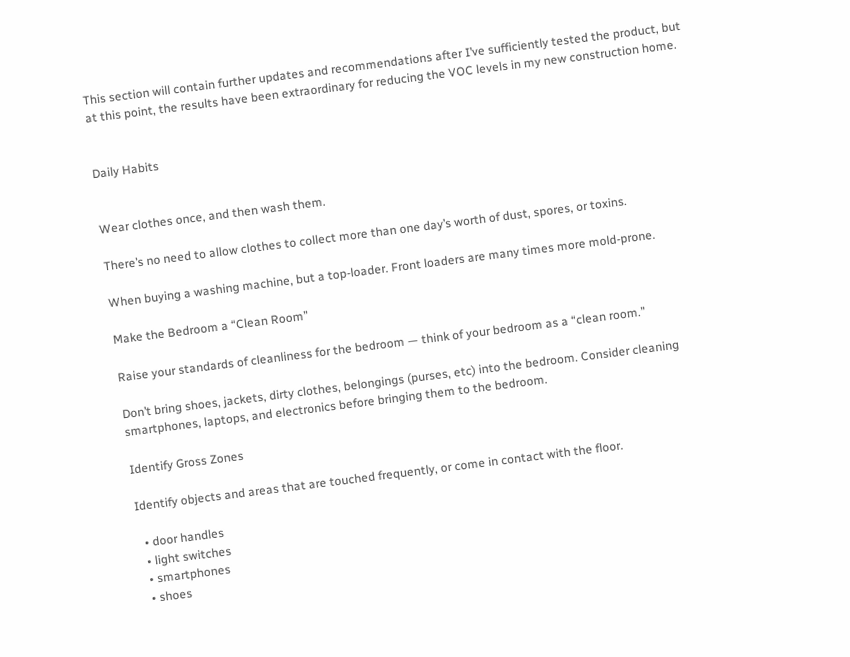This section will contain further updates and recommendations after I’ve sufficiently tested the product, but at this point, the results have been extraordinary for reducing the VOC levels in my new construction home.


Daily Habits


Wear clothes once, and then wash them.

There’s no need to allow clothes to collect more than one day’s worth of dust, spores, or toxins.

When buying a washing machine, but a top-loader. Front loaders are many times more mold-prone.

Make the Bedroom a “Clean Room”

Raise your standards of cleanliness for the bedroom — think of your bedroom as a “clean room.”

Don’t bring shoes, jackets, dirty clothes, belongings (purses, etc) into the bedroom. Consider cleaning smartphones, laptops, and electronics before bringing them to the bedroom.

Identify Gross Zones

Identify objects and areas that are touched frequently, or come in contact with the floor.

  • door handles
  • light switches
  • smartphones
  • shoes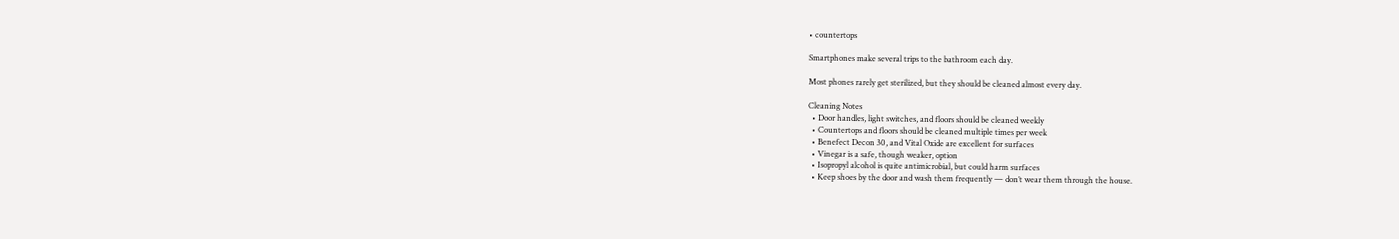• countertops

Smartphones make several trips to the bathroom each day.

Most phones rarely get sterilized, but they should be cleaned almost every day.

Cleaning Notes
  • Door handles, light switches, and floors should be cleaned weekly
  • Countertops and floors should be cleaned multiple times per week
  • Benefect Decon 30, and Vital Oxide are excellent for surfaces
  • Vinegar is a safe, though weaker, option
  • Isopropyl alcohol is quite antimicrobial, but could harm surfaces
  • Keep shoes by the door and wash them frequently — don’t wear them through the house.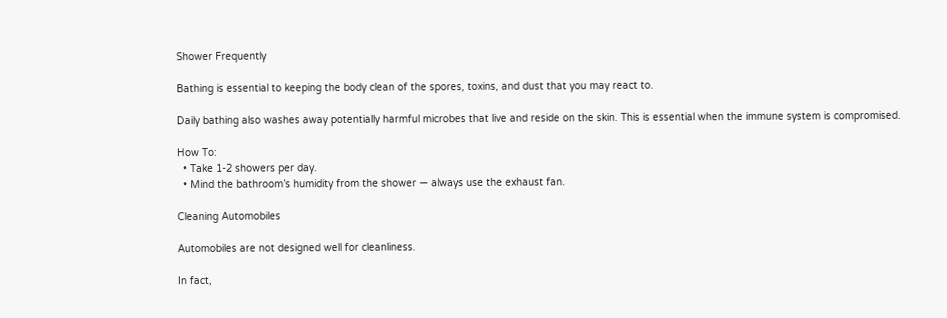Shower Frequently

Bathing is essential to keeping the body clean of the spores, toxins, and dust that you may react to.

Daily bathing also washes away potentially harmful microbes that live and reside on the skin. This is essential when the immune system is compromised.

How To:
  • Take 1-2 showers per day.
  • Mind the bathroom’s humidity from the shower — always use the exhaust fan.

Cleaning Automobiles

Automobiles are not designed well for cleanliness.

In fact,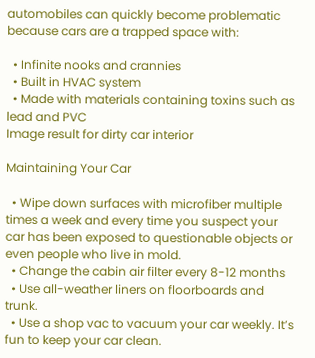automobiles can quickly become problematic because cars are a trapped space with:

  • Infinite nooks and crannies
  • Built in HVAC system
  • Made with materials containing toxins such as lead and PVC
Image result for dirty car interior

Maintaining Your Car

  • Wipe down surfaces with microfiber multiple times a week and every time you suspect your car has been exposed to questionable objects or even people who live in mold.
  • Change the cabin air filter every 8-12 months
  • Use all-weather liners on floorboards and trunk.
  • Use a shop vac to vacuum your car weekly. It’s fun to keep your car clean.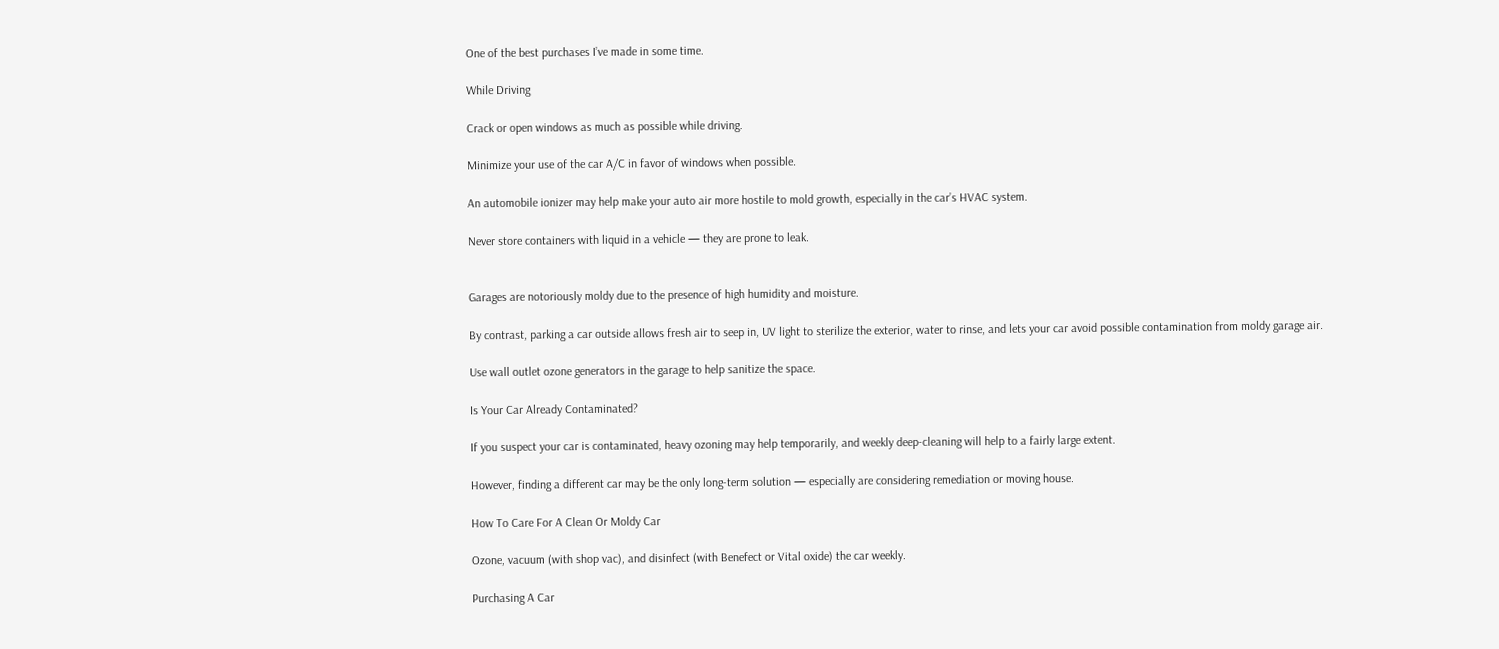One of the best purchases I’ve made in some time.

While Driving

Crack or open windows as much as possible while driving.

Minimize your use of the car A/C in favor of windows when possible.

An automobile ionizer may help make your auto air more hostile to mold growth, especially in the car’s HVAC system.

Never store containers with liquid in a vehicle — they are prone to leak.


Garages are notoriously moldy due to the presence of high humidity and moisture.

By contrast, parking a car outside allows fresh air to seep in, UV light to sterilize the exterior, water to rinse, and lets your car avoid possible contamination from moldy garage air.

Use wall outlet ozone generators in the garage to help sanitize the space.

Is Your Car Already Contaminated?

If you suspect your car is contaminated, heavy ozoning may help temporarily, and weekly deep-cleaning will help to a fairly large extent.

However, finding a different car may be the only long-term solution — especially are considering remediation or moving house.

How To Care For A Clean Or Moldy Car

Ozone, vacuum (with shop vac), and disinfect (with Benefect or Vital oxide) the car weekly.

Purchasing A Car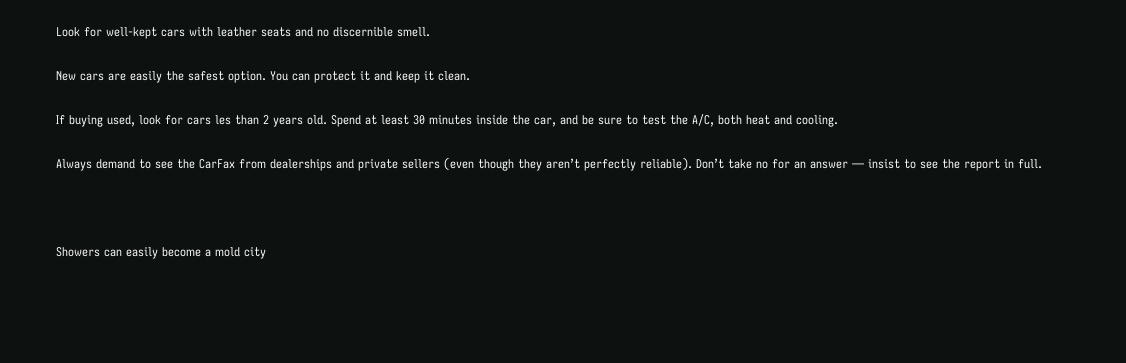Look for well-kept cars with leather seats and no discernible smell.

New cars are easily the safest option. You can protect it and keep it clean.

If buying used, look for cars les than 2 years old. Spend at least 30 minutes inside the car, and be sure to test the A/C, both heat and cooling.

Always demand to see the CarFax from dealerships and private sellers (even though they aren’t perfectly reliable). Don’t take no for an answer — insist to see the report in full.



Showers can easily become a mold city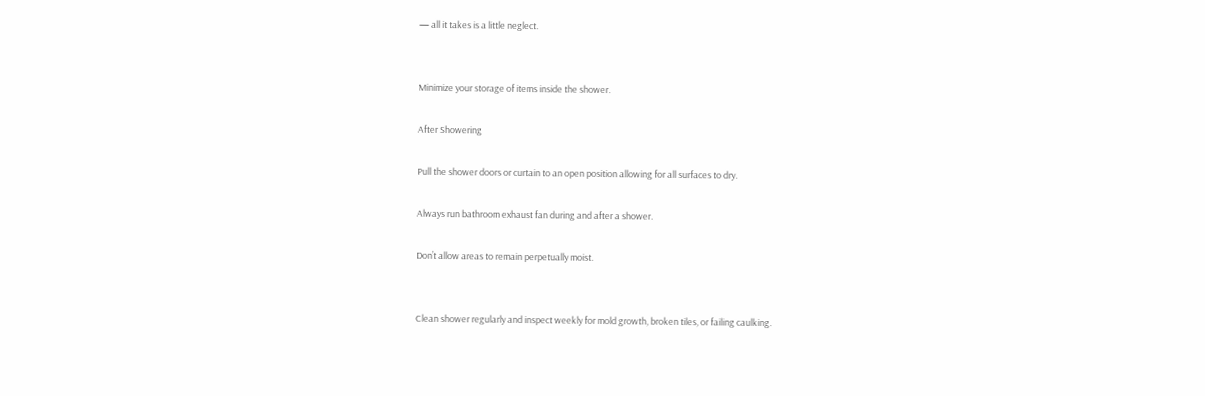— all it takes is a little neglect.


Minimize your storage of items inside the shower.

After Showering

Pull the shower doors or curtain to an open position allowing for all surfaces to dry.

Always run bathroom exhaust fan during and after a shower.

Don’t allow areas to remain perpetually moist.


Clean shower regularly and inspect weekly for mold growth, broken tiles, or failing caulking.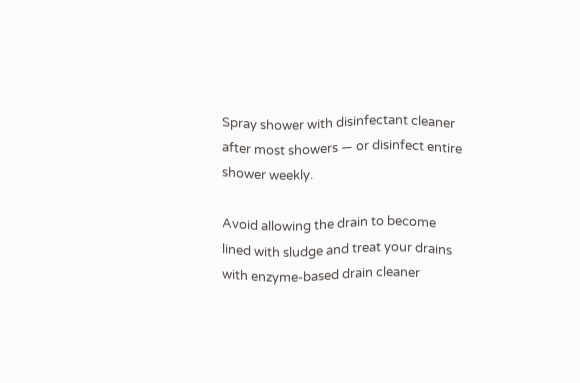Spray shower with disinfectant cleaner after most showers — or disinfect entire shower weekly.

Avoid allowing the drain to become lined with sludge and treat your drains with enzyme-based drain cleaner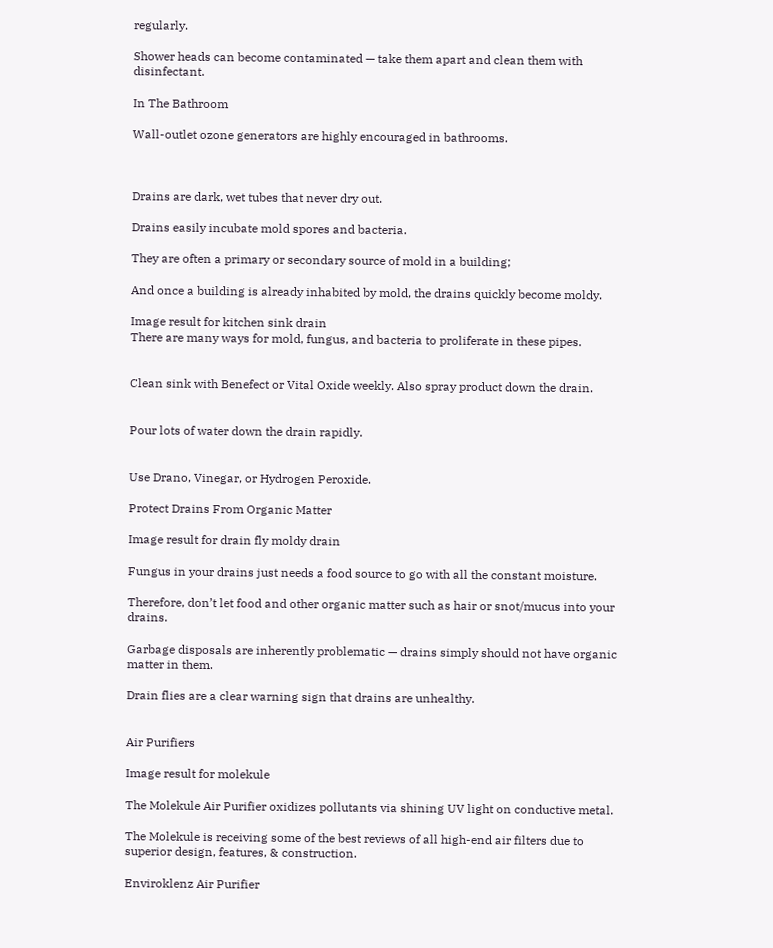regularly.

Shower heads can become contaminated — take them apart and clean them with disinfectant.

In The Bathroom

Wall-outlet ozone generators are highly encouraged in bathrooms.



Drains are dark, wet tubes that never dry out.

Drains easily incubate mold spores and bacteria.

They are often a primary or secondary source of mold in a building;

And once a building is already inhabited by mold, the drains quickly become moldy.

Image result for kitchen sink drain
There are many ways for mold, fungus, and bacteria to proliferate in these pipes.


Clean sink with Benefect or Vital Oxide weekly. Also spray product down the drain.


Pour lots of water down the drain rapidly.


Use Drano, Vinegar, or Hydrogen Peroxide.

Protect Drains From Organic Matter

Image result for drain fly moldy drain

Fungus in your drains just needs a food source to go with all the constant moisture.

Therefore, don’t let food and other organic matter such as hair or snot/mucus into your drains.

Garbage disposals are inherently problematic — drains simply should not have organic matter in them.

Drain flies are a clear warning sign that drains are unhealthy.


Air Purifiers

Image result for molekule

The Molekule Air Purifier oxidizes pollutants via shining UV light on conductive metal.

The Molekule is receiving some of the best reviews of all high-end air filters due to superior design, features, & construction.

Enviroklenz Air Purifier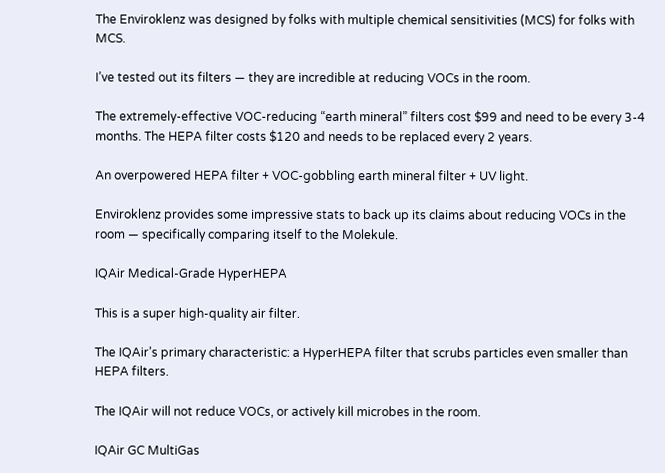The Enviroklenz was designed by folks with multiple chemical sensitivities (MCS) for folks with MCS.

I’ve tested out its filters — they are incredible at reducing VOCs in the room.

The extremely-effective VOC-reducing “earth mineral” filters cost $99 and need to be every 3-4 months. The HEPA filter costs $120 and needs to be replaced every 2 years.

An overpowered HEPA filter + VOC-gobbling earth mineral filter + UV light.

Enviroklenz provides some impressive stats to back up its claims about reducing VOCs in the room — specifically comparing itself to the Molekule.

IQAir Medical-Grade HyperHEPA

This is a super high-quality air filter.

The IQAir’s primary characteristic: a HyperHEPA filter that scrubs particles even smaller than HEPA filters.

The IQAir will not reduce VOCs, or actively kill microbes in the room.

IQAir GC MultiGas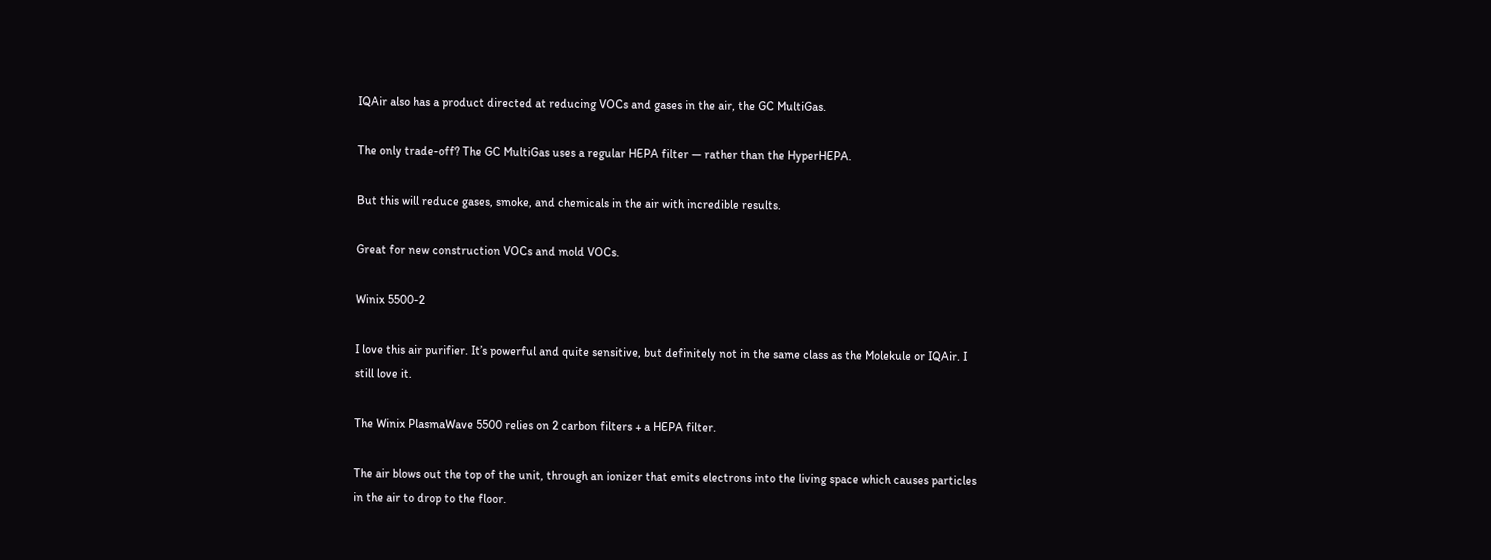IQAir also has a product directed at reducing VOCs and gases in the air, the GC MultiGas.

The only trade-off? The GC MultiGas uses a regular HEPA filter — rather than the HyperHEPA.

But this will reduce gases, smoke, and chemicals in the air with incredible results.

Great for new construction VOCs and mold VOCs.

Winix 5500-2

I love this air purifier. It’s powerful and quite sensitive, but definitely not in the same class as the Molekule or IQAir. I still love it.

The Winix PlasmaWave 5500 relies on 2 carbon filters + a HEPA filter.

The air blows out the top of the unit, through an ionizer that emits electrons into the living space which causes particles in the air to drop to the floor.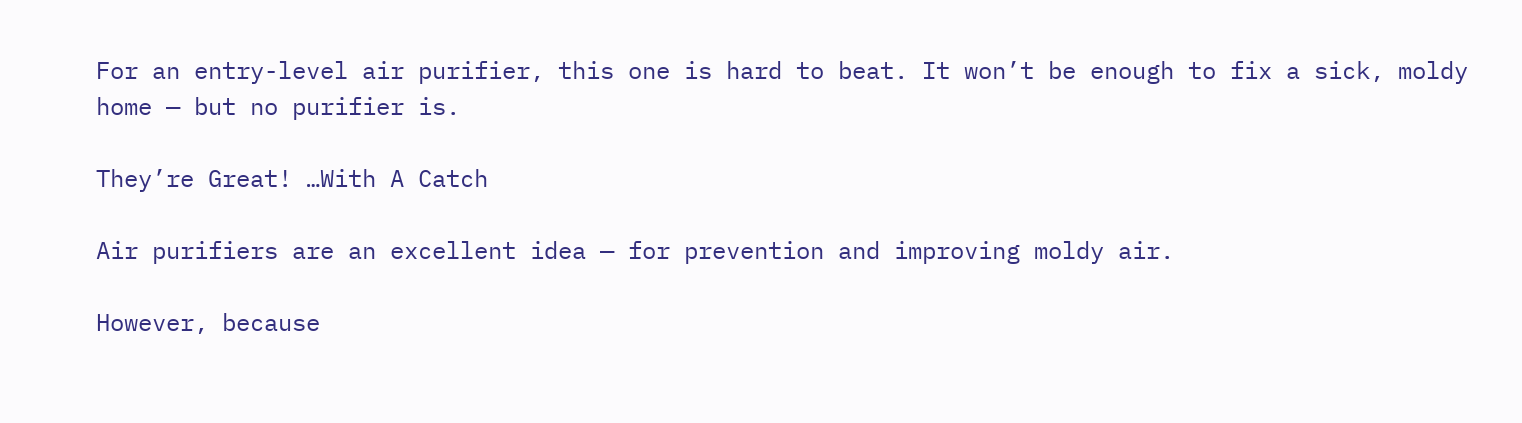For an entry-level air purifier, this one is hard to beat. It won’t be enough to fix a sick, moldy home — but no purifier is.

They’re Great! …With A Catch

Air purifiers are an excellent idea — for prevention and improving moldy air.

However, because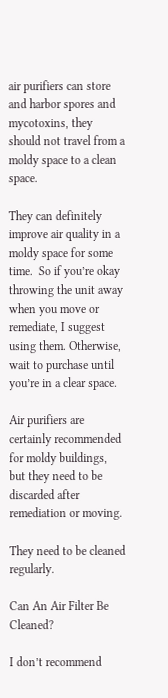air purifiers can store and harbor spores and mycotoxins, they should not travel from a moldy space to a clean space.

They can definitely improve air quality in a moldy space for some time.  So if you’re okay throwing the unit away when you move or remediate, I suggest using them. Otherwise, wait to purchase until you’re in a clear space.

Air purifiers are certainly recommended for moldy buildings, but they need to be discarded after remediation or moving.

They need to be cleaned regularly.

Can An Air Filter Be Cleaned?

I don’t recommend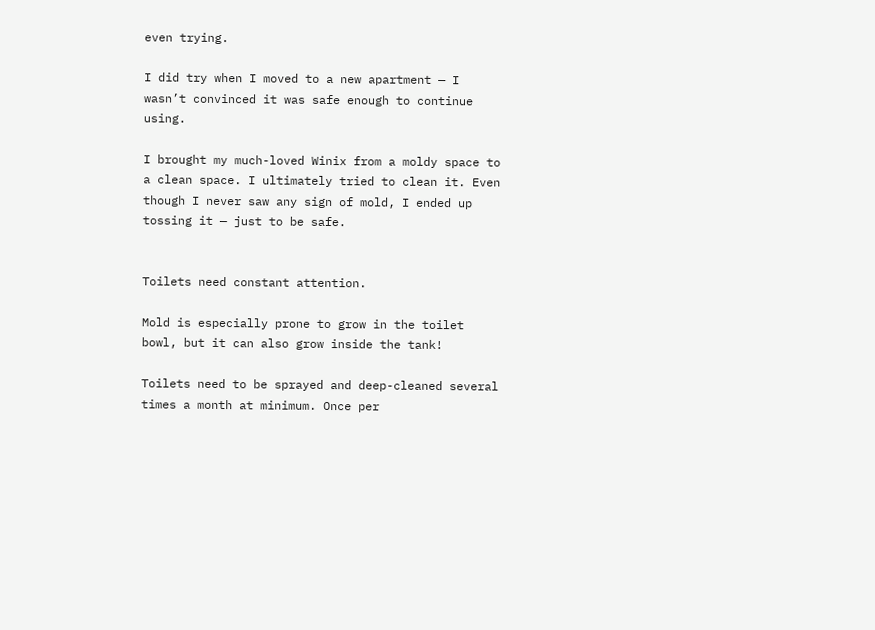even trying.

I did try when I moved to a new apartment — I wasn’t convinced it was safe enough to continue using.

I brought my much-loved Winix from a moldy space to a clean space. I ultimately tried to clean it. Even though I never saw any sign of mold, I ended up tossing it — just to be safe.


Toilets need constant attention.

Mold is especially prone to grow in the toilet bowl, but it can also grow inside the tank!

Toilets need to be sprayed and deep-cleaned several times a month at minimum. Once per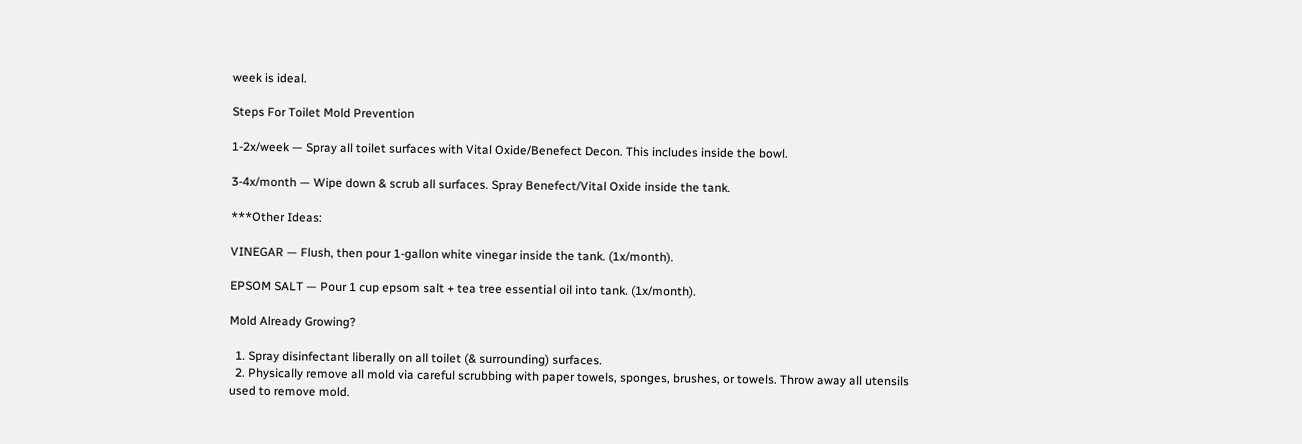week is ideal.

Steps For Toilet Mold Prevention

1-2x/week — Spray all toilet surfaces with Vital Oxide/Benefect Decon. This includes inside the bowl.

3-4x/month — Wipe down & scrub all surfaces. Spray Benefect/Vital Oxide inside the tank.

***Other Ideas:

VINEGAR — Flush, then pour 1-gallon white vinegar inside the tank. (1x/month).

EPSOM SALT — Pour 1 cup epsom salt + tea tree essential oil into tank. (1x/month).

Mold Already Growing?

  1. Spray disinfectant liberally on all toilet (& surrounding) surfaces.
  2. Physically remove all mold via careful scrubbing with paper towels, sponges, brushes, or towels. Throw away all utensils used to remove mold.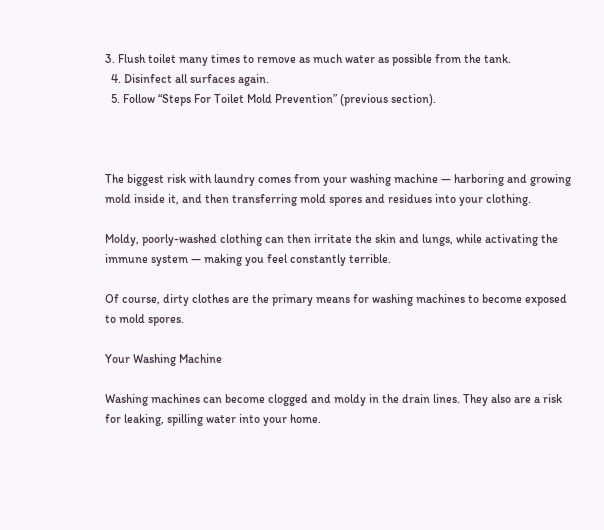3. Flush toilet many times to remove as much water as possible from the tank.
  4. Disinfect all surfaces again.
  5. Follow “Steps For Toilet Mold Prevention” (previous section).



The biggest risk with laundry comes from your washing machine — harboring and growing mold inside it, and then transferring mold spores and residues into your clothing.

Moldy, poorly-washed clothing can then irritate the skin and lungs, while activating the immune system — making you feel constantly terrible.

Of course, dirty clothes are the primary means for washing machines to become exposed to mold spores.

Your Washing Machine

Washing machines can become clogged and moldy in the drain lines. They also are a risk for leaking, spilling water into your home.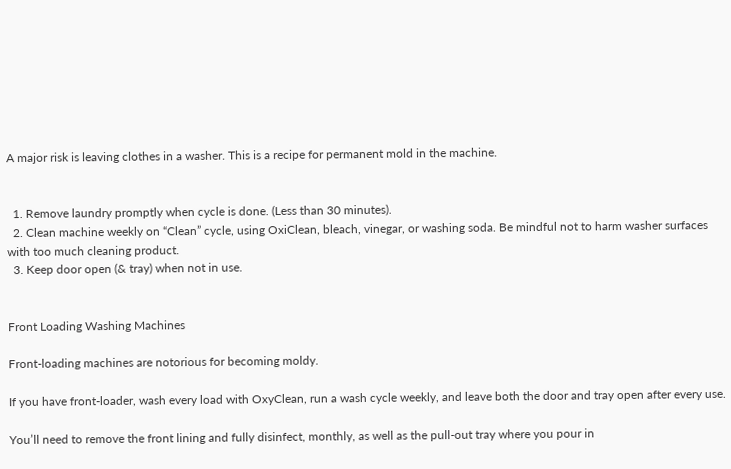A major risk is leaving clothes in a washer. This is a recipe for permanent mold in the machine.


  1. Remove laundry promptly when cycle is done. (Less than 30 minutes).
  2. Clean machine weekly on “Clean” cycle, using OxiClean, bleach, vinegar, or washing soda. Be mindful not to harm washer surfaces with too much cleaning product.
  3. Keep door open (& tray) when not in use.


Front Loading Washing Machines

Front-loading machines are notorious for becoming moldy.

If you have front-loader, wash every load with OxyClean, run a wash cycle weekly, and leave both the door and tray open after every use.

You’ll need to remove the front lining and fully disinfect, monthly, as well as the pull-out tray where you pour in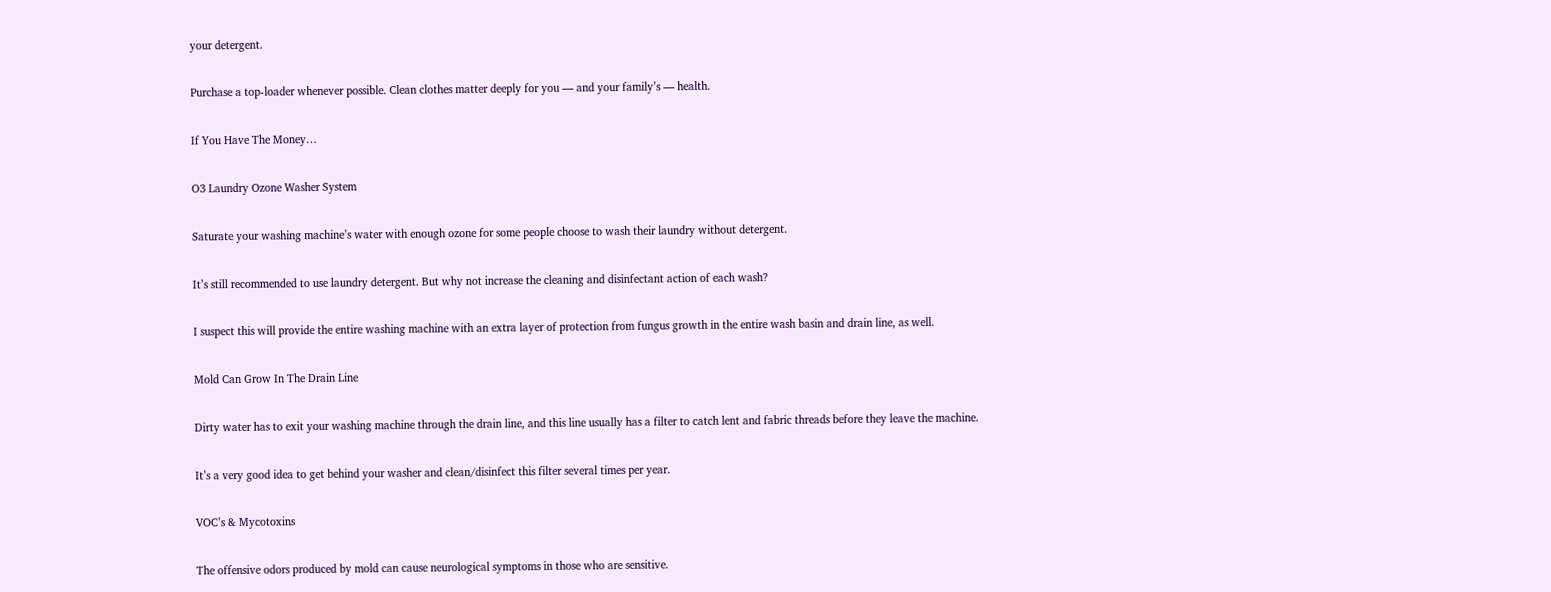your detergent.

Purchase a top-loader whenever possible. Clean clothes matter deeply for you — and your family’s — health.

If You Have The Money…

O3 Laundry Ozone Washer System

Saturate your washing machine’s water with enough ozone for some people choose to wash their laundry without detergent.

It’s still recommended to use laundry detergent. But why not increase the cleaning and disinfectant action of each wash?

I suspect this will provide the entire washing machine with an extra layer of protection from fungus growth in the entire wash basin and drain line, as well.

Mold Can Grow In The Drain Line

Dirty water has to exit your washing machine through the drain line, and this line usually has a filter to catch lent and fabric threads before they leave the machine.

It’s a very good idea to get behind your washer and clean/disinfect this filter several times per year.

VOC’s & Mycotoxins

The offensive odors produced by mold can cause neurological symptoms in those who are sensitive.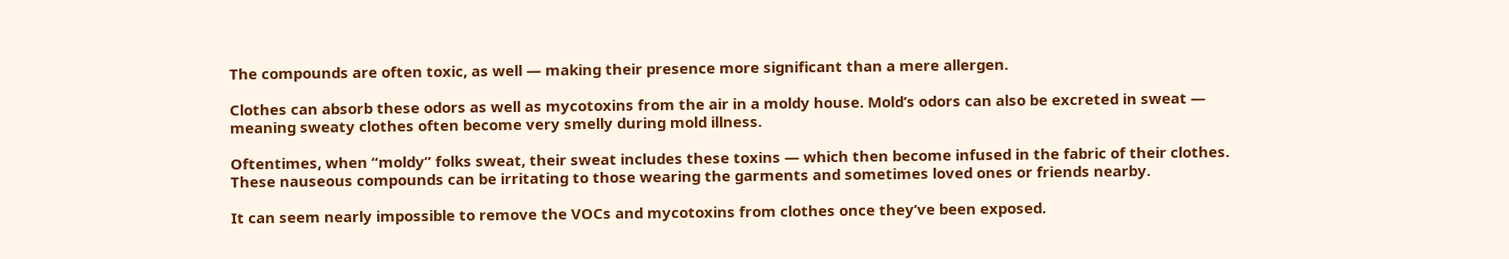The compounds are often toxic, as well — making their presence more significant than a mere allergen.

Clothes can absorb these odors as well as mycotoxins from the air in a moldy house. Mold’s odors can also be excreted in sweat — meaning sweaty clothes often become very smelly during mold illness.

Oftentimes, when “moldy” folks sweat, their sweat includes these toxins — which then become infused in the fabric of their clothes. These nauseous compounds can be irritating to those wearing the garments and sometimes loved ones or friends nearby.

It can seem nearly impossible to remove the VOCs and mycotoxins from clothes once they’ve been exposed.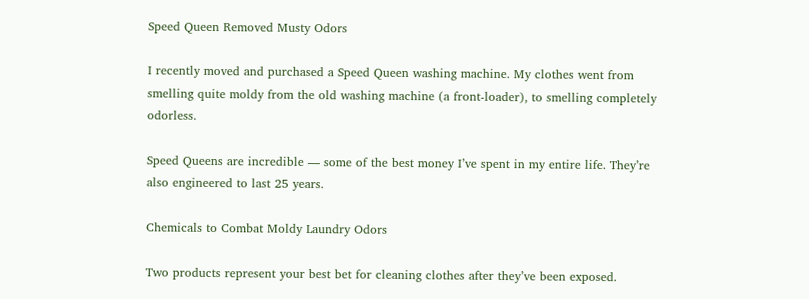Speed Queen Removed Musty Odors

I recently moved and purchased a Speed Queen washing machine. My clothes went from smelling quite moldy from the old washing machine (a front-loader), to smelling completely odorless.

Speed Queens are incredible — some of the best money I’ve spent in my entire life. They’re also engineered to last 25 years.

Chemicals to Combat Moldy Laundry Odors

Two products represent your best bet for cleaning clothes after they’ve been exposed.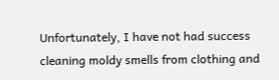Unfortunately, I have not had success cleaning moldy smells from clothing and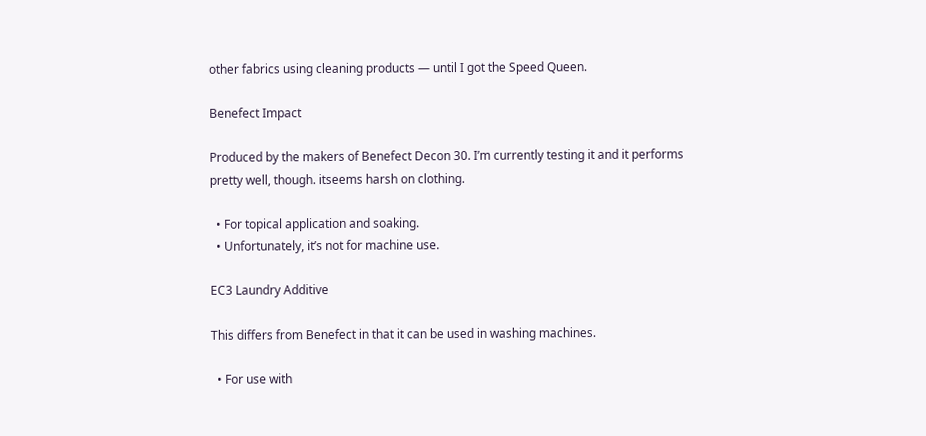other fabrics using cleaning products — until I got the Speed Queen.

Benefect Impact

Produced by the makers of Benefect Decon 30. I’m currently testing it and it performs pretty well, though. itseems harsh on clothing.

  • For topical application and soaking.
  • Unfortunately, it’s not for machine use.

EC3 Laundry Additive

This differs from Benefect in that it can be used in washing machines.

  • For use with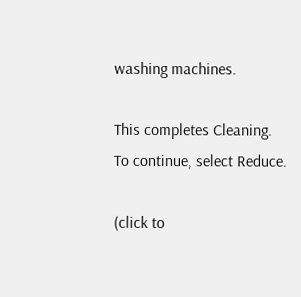washing machines.

This completes Cleaning.
To continue, select Reduce.

(click to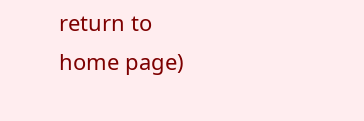return to home page)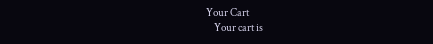Your Cart
    Your cart is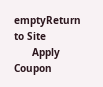emptyReturn to Site
      Apply Coupon